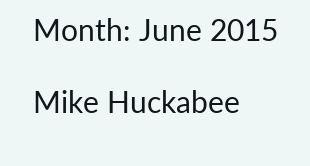Month: June 2015

Mike Huckabee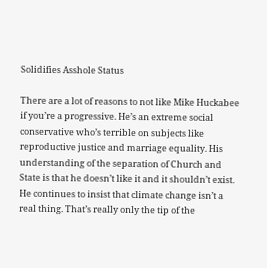Solidifies Asshole Status

There are a lot of reasons to not like Mike Huckabee if you’re a progressive. He’s an extreme social conservative who’s terrible on subjects like reproductive justice and marriage equality. His understanding of the separation of Church and State is that he doesn’t like it and it shouldn’t exist. He continues to insist that climate change isn’t a real thing. That’s really only the tip of the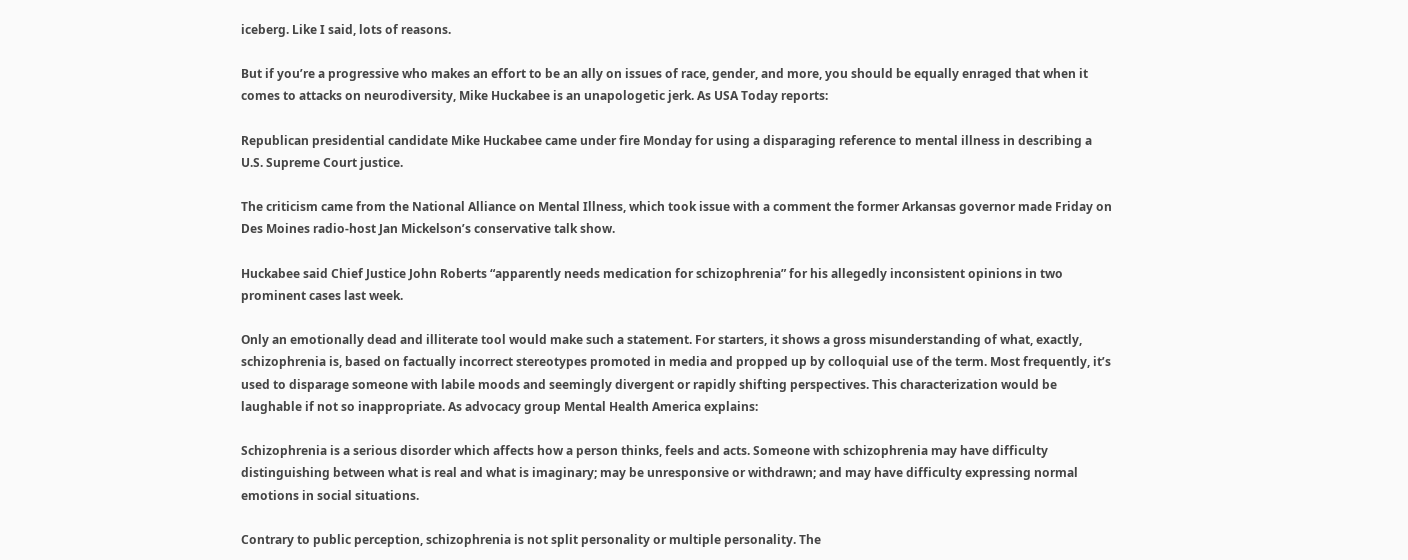iceberg. Like I said, lots of reasons.

But if you’re a progressive who makes an effort to be an ally on issues of race, gender, and more, you should be equally enraged that when it comes to attacks on neurodiversity, Mike Huckabee is an unapologetic jerk. As USA Today reports:

Republican presidential candidate Mike Huckabee came under fire Monday for using a disparaging reference to mental illness in describing a U.S. Supreme Court justice.

The criticism came from the National Alliance on Mental Illness, which took issue with a comment the former Arkansas governor made Friday on Des Moines radio-host Jan Mickelson’s conservative talk show.

Huckabee said Chief Justice John Roberts “apparently needs medication for schizophrenia” for his allegedly inconsistent opinions in two prominent cases last week.

Only an emotionally dead and illiterate tool would make such a statement. For starters, it shows a gross misunderstanding of what, exactly, schizophrenia is, based on factually incorrect stereotypes promoted in media and propped up by colloquial use of the term. Most frequently, it’s used to disparage someone with labile moods and seemingly divergent or rapidly shifting perspectives. This characterization would be laughable if not so inappropriate. As advocacy group Mental Health America explains:

Schizophrenia is a serious disorder which affects how a person thinks, feels and acts. Someone with schizophrenia may have difficulty distinguishing between what is real and what is imaginary; may be unresponsive or withdrawn; and may have difficulty expressing normal emotions in social situations.

Contrary to public perception, schizophrenia is not split personality or multiple personality. The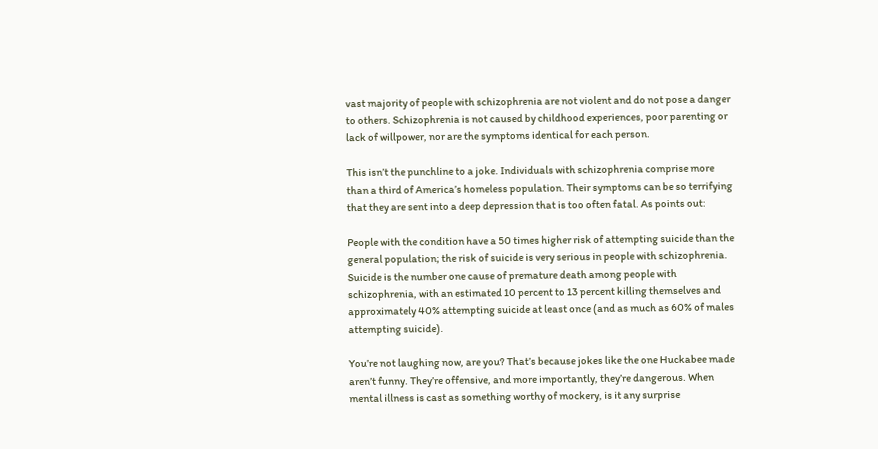vast majority of people with schizophrenia are not violent and do not pose a danger to others. Schizophrenia is not caused by childhood experiences, poor parenting or lack of willpower, nor are the symptoms identical for each person.

This isn’t the punchline to a joke. Individuals with schizophrenia comprise more than a third of America’s homeless population. Their symptoms can be so terrifying that they are sent into a deep depression that is too often fatal. As points out:

People with the condition have a 50 times higher risk of attempting suicide than the general population; the risk of suicide is very serious in people with schizophrenia. Suicide is the number one cause of premature death among people with schizophrenia, with an estimated 10 percent to 13 percent killing themselves and approximately 40% attempting suicide at least once (and as much as 60% of males attempting suicide).

You’re not laughing now, are you? That’s because jokes like the one Huckabee made aren’t funny. They’re offensive, and more importantly, they’re dangerous. When mental illness is cast as something worthy of mockery, is it any surprise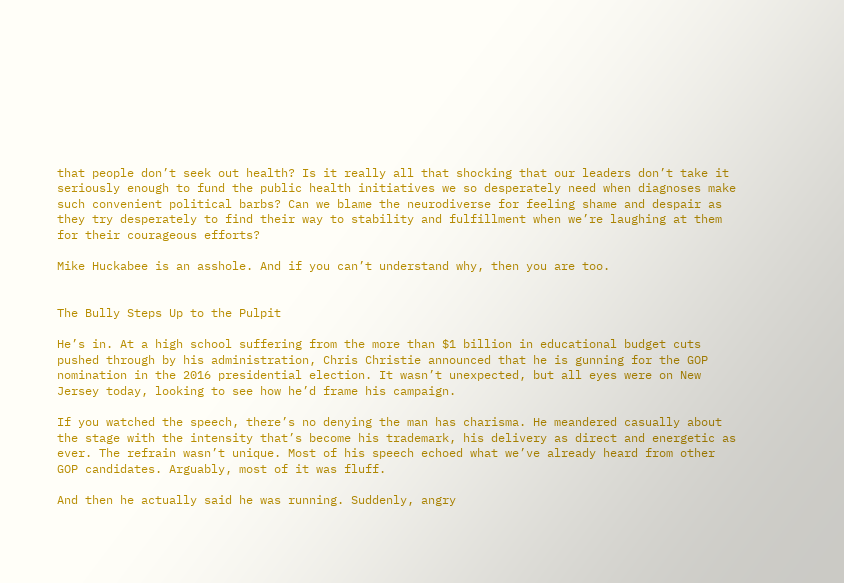that people don’t seek out health? Is it really all that shocking that our leaders don’t take it seriously enough to fund the public health initiatives we so desperately need when diagnoses make such convenient political barbs? Can we blame the neurodiverse for feeling shame and despair as they try desperately to find their way to stability and fulfillment when we’re laughing at them for their courageous efforts?

Mike Huckabee is an asshole. And if you can’t understand why, then you are too.


The Bully Steps Up to the Pulpit

He’s in. At a high school suffering from the more than $1 billion in educational budget cuts pushed through by his administration, Chris Christie announced that he is gunning for the GOP nomination in the 2016 presidential election. It wasn’t unexpected, but all eyes were on New Jersey today, looking to see how he’d frame his campaign.

If you watched the speech, there’s no denying the man has charisma. He meandered casually about the stage with the intensity that’s become his trademark, his delivery as direct and energetic as ever. The refrain wasn’t unique. Most of his speech echoed what we’ve already heard from other GOP candidates. Arguably, most of it was fluff.

And then he actually said he was running. Suddenly, angry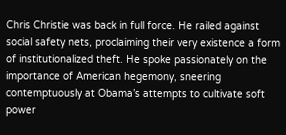Chris Christie was back in full force. He railed against social safety nets, proclaiming their very existence a form of institutionalized theft. He spoke passionately on the importance of American hegemony, sneering contemptuously at Obama’s attempts to cultivate soft power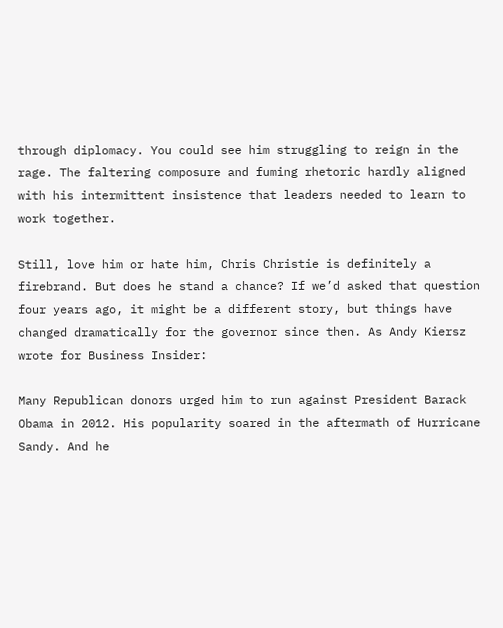through diplomacy. You could see him struggling to reign in the rage. The faltering composure and fuming rhetoric hardly aligned with his intermittent insistence that leaders needed to learn to work together.

Still, love him or hate him, Chris Christie is definitely a firebrand. But does he stand a chance? If we’d asked that question four years ago, it might be a different story, but things have changed dramatically for the governor since then. As Andy Kiersz wrote for Business Insider:

Many Republican donors urged him to run against President Barack Obama in 2012. His popularity soared in the aftermath of Hurricane Sandy. And he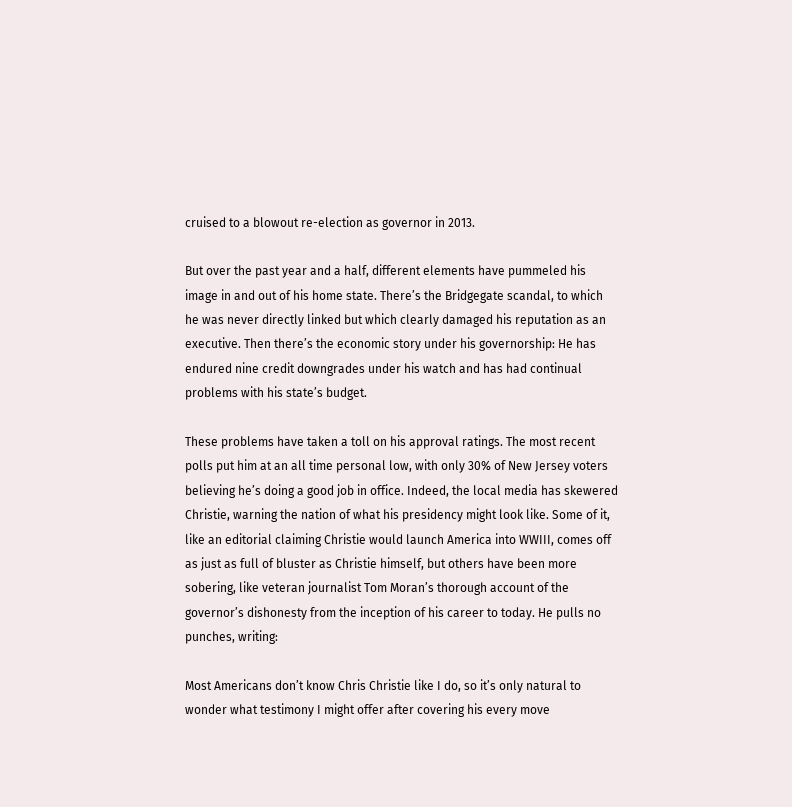cruised to a blowout re-election as governor in 2013.

But over the past year and a half, different elements have pummeled his image in and out of his home state. There’s the Bridgegate scandal, to which he was never directly linked but which clearly damaged his reputation as an executive. Then there’s the economic story under his governorship: He has endured nine credit downgrades under his watch and has had continual problems with his state’s budget.

These problems have taken a toll on his approval ratings. The most recent polls put him at an all time personal low, with only 30% of New Jersey voters believing he’s doing a good job in office. Indeed, the local media has skewered Christie, warning the nation of what his presidency might look like. Some of it, like an editorial claiming Christie would launch America into WWIII, comes off as just as full of bluster as Christie himself, but others have been more sobering, like veteran journalist Tom Moran’s thorough account of the governor’s dishonesty from the inception of his career to today. He pulls no punches, writing:

Most Americans don’t know Chris Christie like I do, so it’s only natural to wonder what testimony I might offer after covering his every move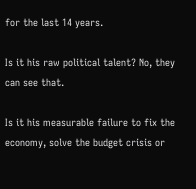for the last 14 years.

Is it his raw political talent? No, they can see that.

Is it his measurable failure to fix the economy, solve the budget crisis or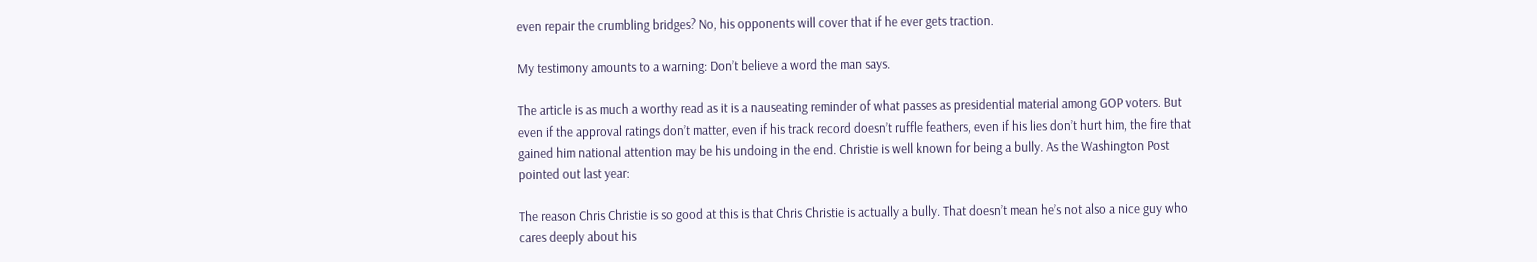even repair the crumbling bridges? No, his opponents will cover that if he ever gets traction.

My testimony amounts to a warning: Don’t believe a word the man says.

The article is as much a worthy read as it is a nauseating reminder of what passes as presidential material among GOP voters. But even if the approval ratings don’t matter, even if his track record doesn’t ruffle feathers, even if his lies don’t hurt him, the fire that gained him national attention may be his undoing in the end. Christie is well known for being a bully. As the Washington Post pointed out last year:

The reason Chris Christie is so good at this is that Chris Christie is actually a bully. That doesn’t mean he’s not also a nice guy who cares deeply about his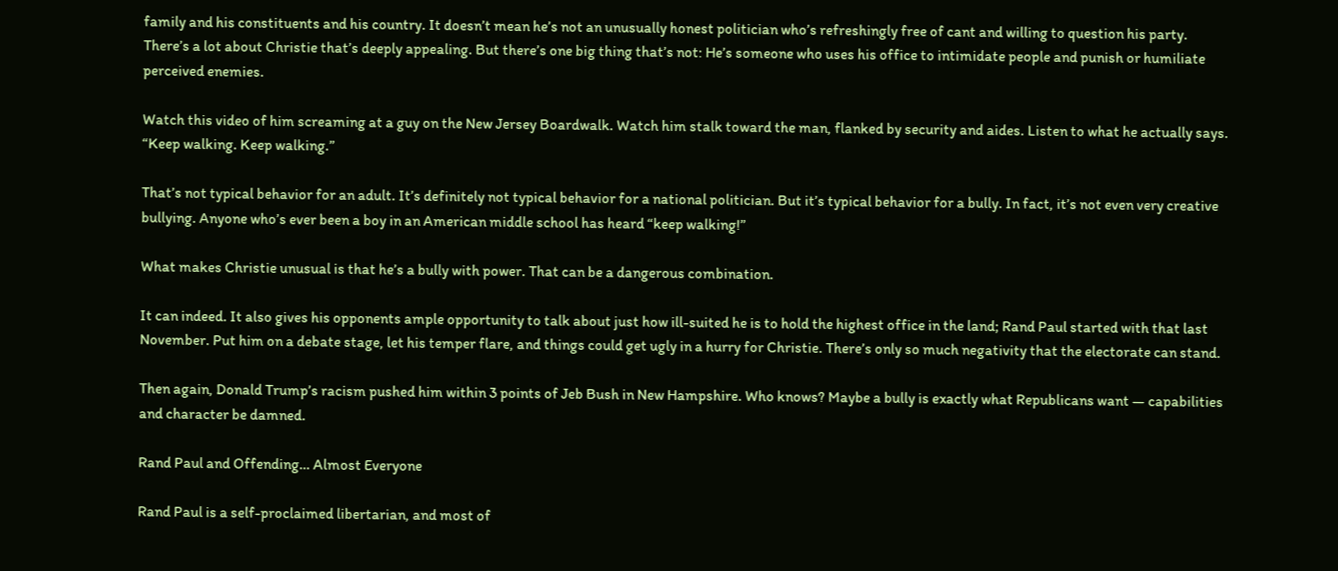family and his constituents and his country. It doesn’t mean he’s not an unusually honest politician who’s refreshingly free of cant and willing to question his party. There’s a lot about Christie that’s deeply appealing. But there’s one big thing that’s not: He’s someone who uses his office to intimidate people and punish or humiliate perceived enemies.

Watch this video of him screaming at a guy on the New Jersey Boardwalk. Watch him stalk toward the man, flanked by security and aides. Listen to what he actually says. “Keep walking. Keep walking.”

That’s not typical behavior for an adult. It’s definitely not typical behavior for a national politician. But it’s typical behavior for a bully. In fact, it’s not even very creative bullying. Anyone who’s ever been a boy in an American middle school has heard “keep walking!”

What makes Christie unusual is that he’s a bully with power. That can be a dangerous combination.

It can indeed. It also gives his opponents ample opportunity to talk about just how ill-suited he is to hold the highest office in the land; Rand Paul started with that last November. Put him on a debate stage, let his temper flare, and things could get ugly in a hurry for Christie. There’s only so much negativity that the electorate can stand.

Then again, Donald Trump’s racism pushed him within 3 points of Jeb Bush in New Hampshire. Who knows? Maybe a bully is exactly what Republicans want — capabilities and character be damned.

Rand Paul and Offending… Almost Everyone

Rand Paul is a self-proclaimed libertarian, and most of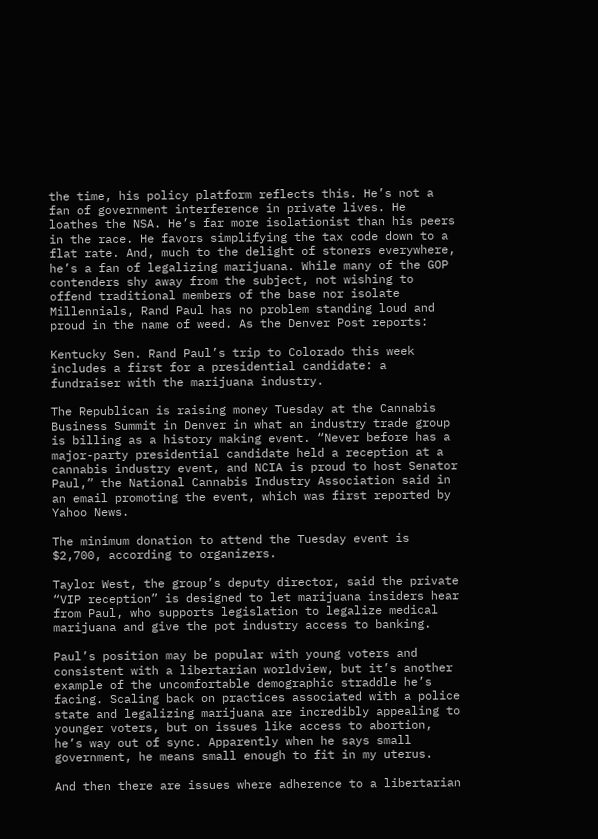the time, his policy platform reflects this. He’s not a fan of government interference in private lives. He loathes the NSA. He’s far more isolationist than his peers in the race. He favors simplifying the tax code down to a flat rate. And, much to the delight of stoners everywhere, he’s a fan of legalizing marijuana. While many of the GOP contenders shy away from the subject, not wishing to offend traditional members of the base nor isolate Millennials, Rand Paul has no problem standing loud and proud in the name of weed. As the Denver Post reports:

Kentucky Sen. Rand Paul’s trip to Colorado this week includes a first for a presidential candidate: a fundraiser with the marijuana industry.

The Republican is raising money Tuesday at the Cannabis Business Summit in Denver in what an industry trade group is billing as a history making event. “Never before has a major-party presidential candidate held a reception at a cannabis industry event, and NCIA is proud to host Senator Paul,” the National Cannabis Industry Association said in an email promoting the event, which was first reported by Yahoo News.

The minimum donation to attend the Tuesday event is $2,700, according to organizers.

Taylor West, the group’s deputy director, said the private “VIP reception” is designed to let marijuana insiders hear from Paul, who supports legislation to legalize medical marijuana and give the pot industry access to banking.

Paul’s position may be popular with young voters and consistent with a libertarian worldview, but it’s another example of the uncomfortable demographic straddle he’s facing. Scaling back on practices associated with a police state and legalizing marijuana are incredibly appealing to younger voters, but on issues like access to abortion, he’s way out of sync. Apparently when he says small government, he means small enough to fit in my uterus.

And then there are issues where adherence to a libertarian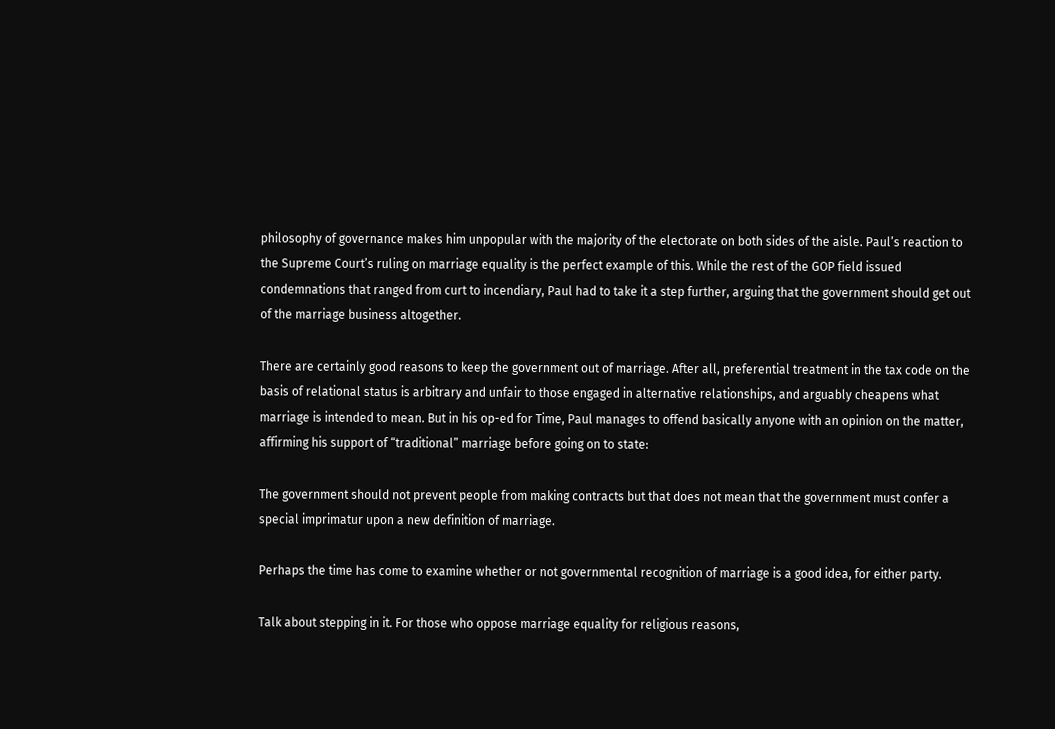philosophy of governance makes him unpopular with the majority of the electorate on both sides of the aisle. Paul’s reaction to the Supreme Court’s ruling on marriage equality is the perfect example of this. While the rest of the GOP field issued condemnations that ranged from curt to incendiary, Paul had to take it a step further, arguing that the government should get out of the marriage business altogether.

There are certainly good reasons to keep the government out of marriage. After all, preferential treatment in the tax code on the basis of relational status is arbitrary and unfair to those engaged in alternative relationships, and arguably cheapens what marriage is intended to mean. But in his op-ed for Time, Paul manages to offend basically anyone with an opinion on the matter, affirming his support of “traditional” marriage before going on to state:

The government should not prevent people from making contracts but that does not mean that the government must confer a special imprimatur upon a new definition of marriage.

Perhaps the time has come to examine whether or not governmental recognition of marriage is a good idea, for either party.

Talk about stepping in it. For those who oppose marriage equality for religious reasons,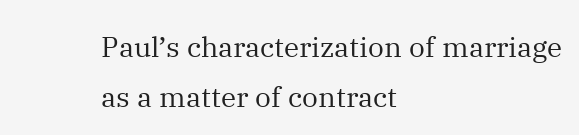Paul’s characterization of marriage as a matter of contract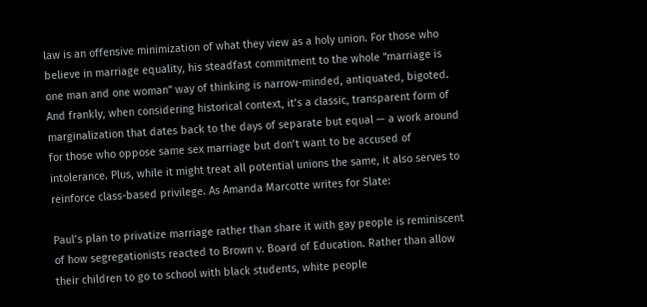law is an offensive minimization of what they view as a holy union. For those who believe in marriage equality, his steadfast commitment to the whole “marriage is one man and one woman” way of thinking is narrow-minded, antiquated, bigoted. And frankly, when considering historical context, it’s a classic, transparent form of marginalization that dates back to the days of separate but equal — a work around for those who oppose same sex marriage but don’t want to be accused of intolerance. Plus, while it might treat all potential unions the same, it also serves to reinforce class-based privilege. As Amanda Marcotte writes for Slate:

Paul’s plan to privatize marriage rather than share it with gay people is reminiscent of how segregationists reacted to Brown v. Board of Education. Rather than allow their children to go to school with black students, white people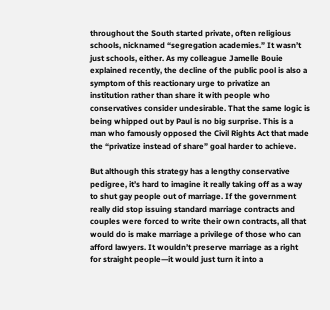throughout the South started private, often religious schools, nicknamed “segregation academies.” It wasn’t just schools, either. As my colleague Jamelle Bouie explained recently, the decline of the public pool is also a symptom of this reactionary urge to privatize an institution rather than share it with people who conservatives consider undesirable. That the same logic is being whipped out by Paul is no big surprise. This is a man who famously opposed the Civil Rights Act that made the “privatize instead of share” goal harder to achieve.

But although this strategy has a lengthy conservative pedigree, it’s hard to imagine it really taking off as a way to shut gay people out of marriage. If the government really did stop issuing standard marriage contracts and couples were forced to write their own contracts, all that would do is make marriage a privilege of those who can afford lawyers. It wouldn’t preserve marriage as a right for straight people—it would just turn it into a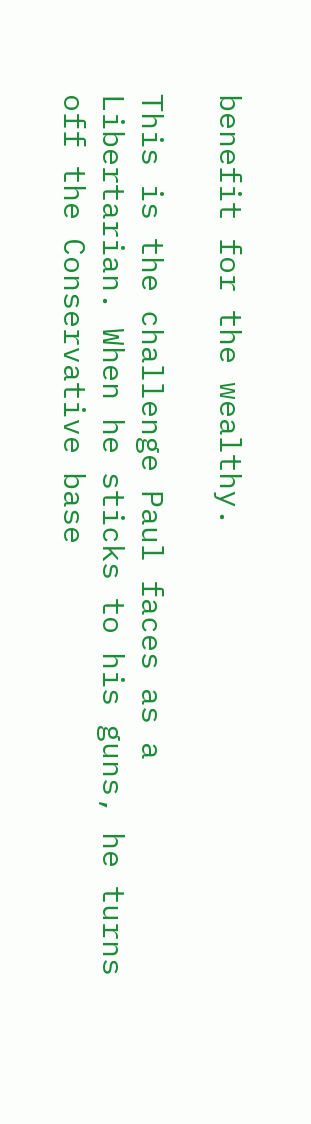benefit for the wealthy.

This is the challenge Paul faces as a Libertarian. When he sticks to his guns, he turns off the Conservative base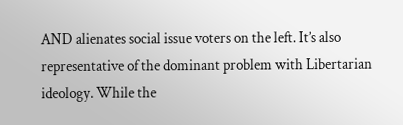AND alienates social issue voters on the left. It’s also representative of the dominant problem with Libertarian ideology. While the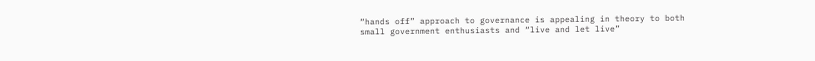“hands off” approach to governance is appealing in theory to both small government enthusiasts and “live and let live”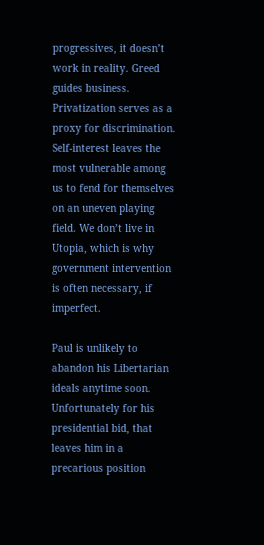progressives, it doesn’t work in reality. Greed guides business. Privatization serves as a proxy for discrimination. Self-interest leaves the most vulnerable among us to fend for themselves on an uneven playing field. We don’t live in Utopia, which is why government intervention is often necessary, if imperfect.

Paul is unlikely to abandon his Libertarian ideals anytime soon. Unfortunately for his presidential bid, that leaves him in a precarious position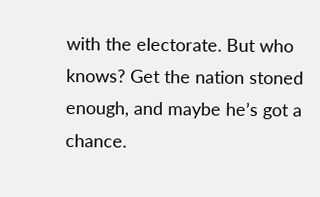with the electorate. But who knows? Get the nation stoned enough, and maybe he’s got a chance.